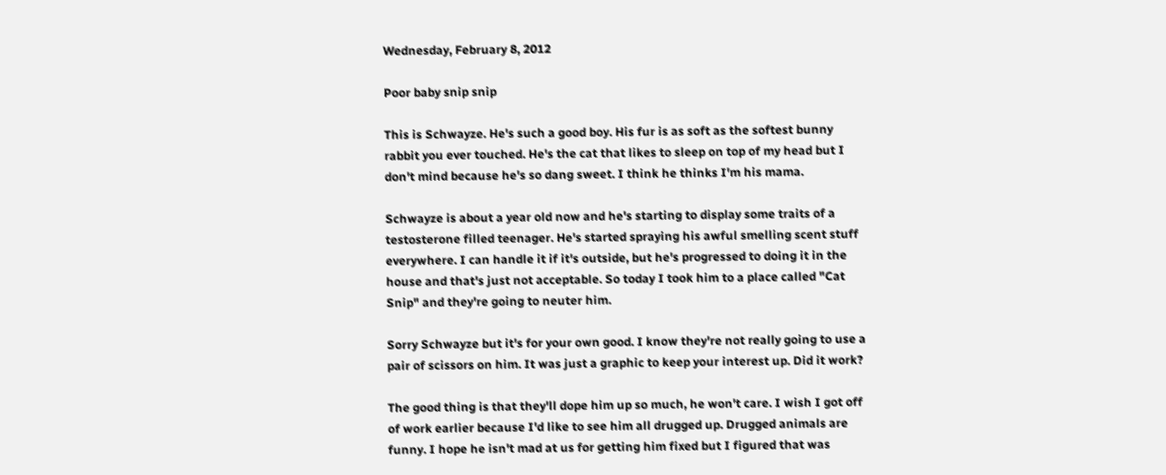Wednesday, February 8, 2012

Poor baby snip snip

This is Schwayze. He's such a good boy. His fur is as soft as the softest bunny rabbit you ever touched. He's the cat that likes to sleep on top of my head but I don't mind because he's so dang sweet. I think he thinks I'm his mama.

Schwayze is about a year old now and he's starting to display some traits of a testosterone filled teenager. He's started spraying his awful smelling scent stuff everywhere. I can handle it if it's outside, but he's progressed to doing it in the house and that's just not acceptable. So today I took him to a place called "Cat Snip" and they're going to neuter him.

Sorry Schwayze but it's for your own good. I know they're not really going to use a pair of scissors on him. It was just a graphic to keep your interest up. Did it work?

The good thing is that they'll dope him up so much, he won't care. I wish I got off of work earlier because I'd like to see him all drugged up. Drugged animals are funny. I hope he isn't mad at us for getting him fixed but I figured that was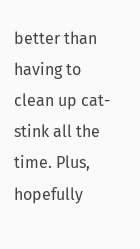better than having to clean up cat-stink all the time. Plus, hopefully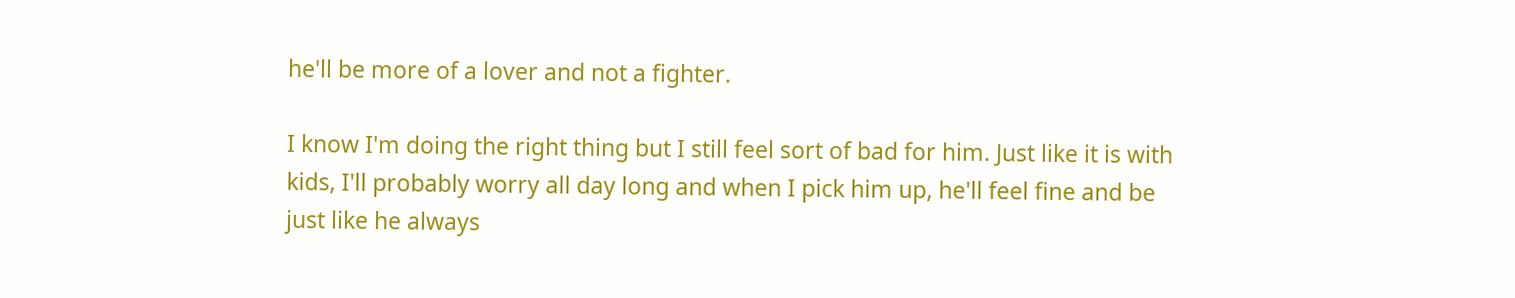he'll be more of a lover and not a fighter.

I know I'm doing the right thing but I still feel sort of bad for him. Just like it is with kids, I'll probably worry all day long and when I pick him up, he'll feel fine and be just like he always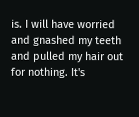is. I will have worried and gnashed my teeth and pulled my hair out for nothing. It's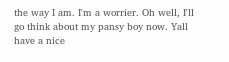the way I am. I'm a worrier. Oh well, I'll go think about my pansy boy now. Yall have a nice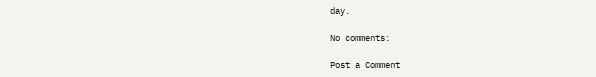day.

No comments:

Post a Comment